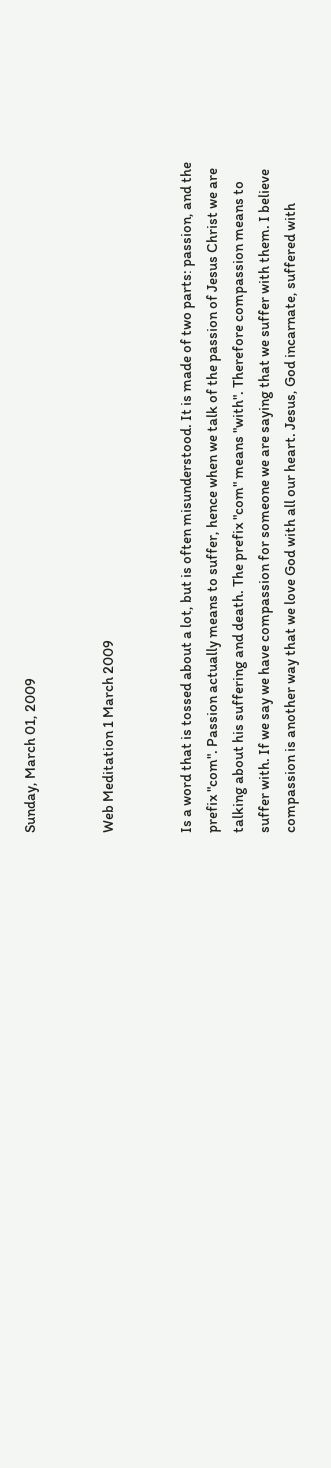Sunday, March 01, 2009


Web Meditation 1 March 2009


Is a word that is tossed about a lot, but is often misunderstood. It is made of two parts: passion, and the prefix "com". Passion actually means to suffer, hence when we talk of the passion of Jesus Christ we are talking about his suffering and death. The prefix "com" means "with". Therefore compassion means to suffer with. If we say we have compassion for someone we are saying that we suffer with them. I believe compassion is another way that we love God with all our heart. Jesus, God incarnate, suffered with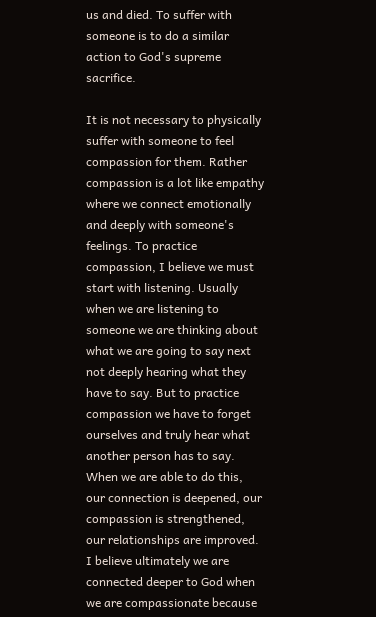us and died. To suffer with someone is to do a similar action to God's supreme sacrifice.

It is not necessary to physically suffer with someone to feel compassion for them. Rather compassion is a lot like empathy where we connect emotionally and deeply with someone's feelings. To practice compassion, I believe we must start with listening. Usually when we are listening to someone we are thinking about what we are going to say next not deeply hearing what they have to say. But to practice compassion we have to forget ourselves and truly hear what another person has to say. When we are able to do this, our connection is deepened, our compassion is strengthened, our relationships are improved. I believe ultimately we are connected deeper to God when we are compassionate because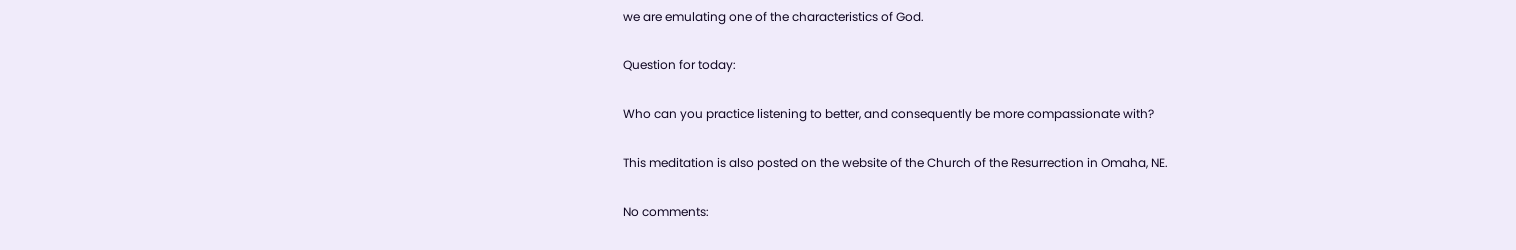we are emulating one of the characteristics of God.

Question for today:

Who can you practice listening to better, and consequently be more compassionate with?

This meditation is also posted on the website of the Church of the Resurrection in Omaha, NE.

No comments: